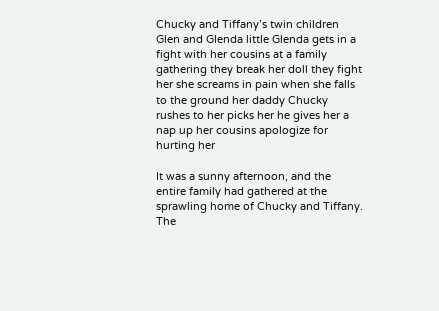Chucky and Tiffany’s twin children Glen and Glenda little Glenda gets in a fight with her cousins at a family gathering they break her doll they fight her she screams in pain when she falls to the ground her daddy Chucky rushes to her picks her he gives her a nap up her cousins apologize for hurting her

It was a sunny afternoon, and the entire family had gathered at the sprawling home of Chucky and Tiffany. The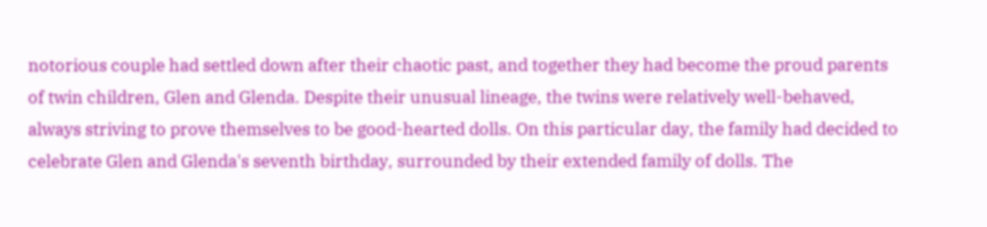notorious couple had settled down after their chaotic past, and together they had become the proud parents of twin children, Glen and Glenda. Despite their unusual lineage, the twins were relatively well-behaved, always striving to prove themselves to be good-hearted dolls. On this particular day, the family had decided to celebrate Glen and Glenda's seventh birthday, surrounded by their extended family of dolls. The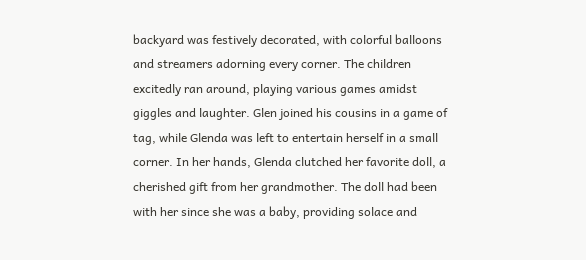backyard was festively decorated, with colorful balloons and streamers adorning every corner. The children excitedly ran around, playing various games amidst giggles and laughter. Glen joined his cousins in a game of tag, while Glenda was left to entertain herself in a small corner. In her hands, Glenda clutched her favorite doll, a cherished gift from her grandmother. The doll had been with her since she was a baby, providing solace and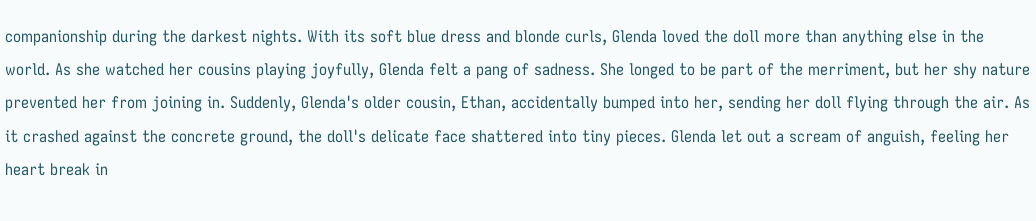companionship during the darkest nights. With its soft blue dress and blonde curls, Glenda loved the doll more than anything else in the world. As she watched her cousins playing joyfully, Glenda felt a pang of sadness. She longed to be part of the merriment, but her shy nature prevented her from joining in. Suddenly, Glenda's older cousin, Ethan, accidentally bumped into her, sending her doll flying through the air. As it crashed against the concrete ground, the doll's delicate face shattered into tiny pieces. Glenda let out a scream of anguish, feeling her heart break in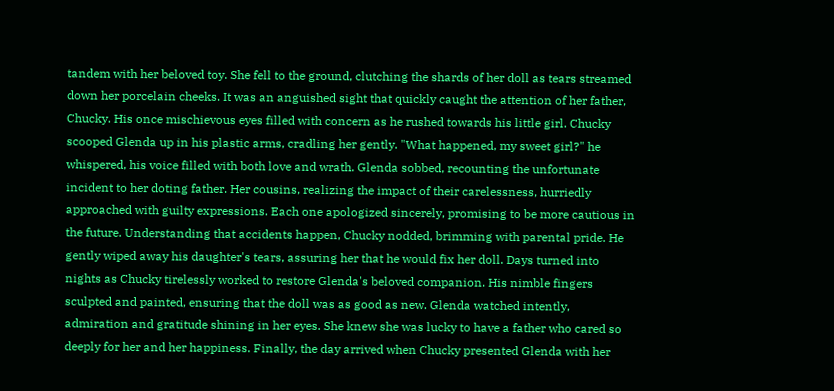tandem with her beloved toy. She fell to the ground, clutching the shards of her doll as tears streamed down her porcelain cheeks. It was an anguished sight that quickly caught the attention of her father, Chucky. His once mischievous eyes filled with concern as he rushed towards his little girl. Chucky scooped Glenda up in his plastic arms, cradling her gently. "What happened, my sweet girl?" he whispered, his voice filled with both love and wrath. Glenda sobbed, recounting the unfortunate incident to her doting father. Her cousins, realizing the impact of their carelessness, hurriedly approached with guilty expressions. Each one apologized sincerely, promising to be more cautious in the future. Understanding that accidents happen, Chucky nodded, brimming with parental pride. He gently wiped away his daughter's tears, assuring her that he would fix her doll. Days turned into nights as Chucky tirelessly worked to restore Glenda's beloved companion. His nimble fingers sculpted and painted, ensuring that the doll was as good as new. Glenda watched intently, admiration and gratitude shining in her eyes. She knew she was lucky to have a father who cared so deeply for her and her happiness. Finally, the day arrived when Chucky presented Glenda with her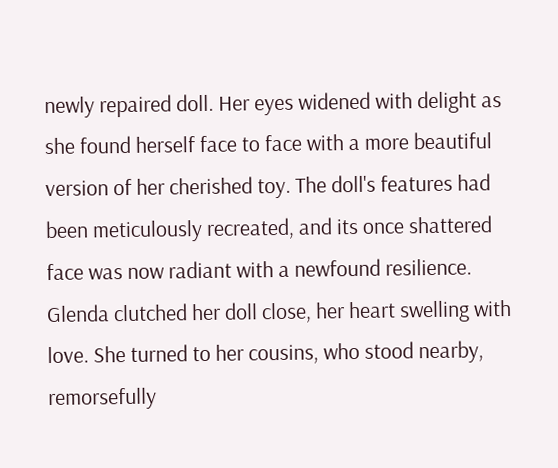newly repaired doll. Her eyes widened with delight as she found herself face to face with a more beautiful version of her cherished toy. The doll's features had been meticulously recreated, and its once shattered face was now radiant with a newfound resilience. Glenda clutched her doll close, her heart swelling with love. She turned to her cousins, who stood nearby, remorsefully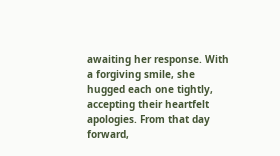awaiting her response. With a forgiving smile, she hugged each one tightly, accepting their heartfelt apologies. From that day forward,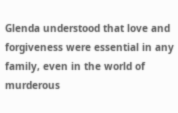Glenda understood that love and forgiveness were essential in any family, even in the world of murderous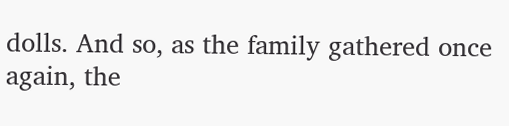dolls. And so, as the family gathered once again, the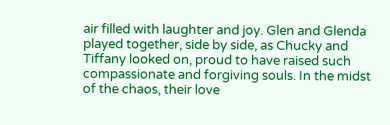air filled with laughter and joy. Glen and Glenda played together, side by side, as Chucky and Tiffany looked on, proud to have raised such compassionate and forgiving souls. In the midst of the chaos, their love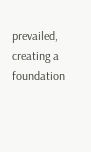prevailed, creating a foundation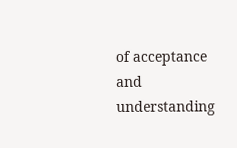of acceptance and understanding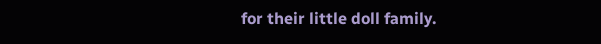for their little doll family.